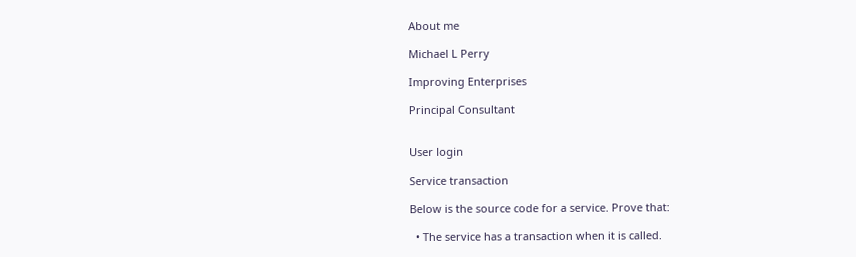About me

Michael L Perry

Improving Enterprises

Principal Consultant


User login

Service transaction

Below is the source code for a service. Prove that:

  • The service has a transaction when it is called.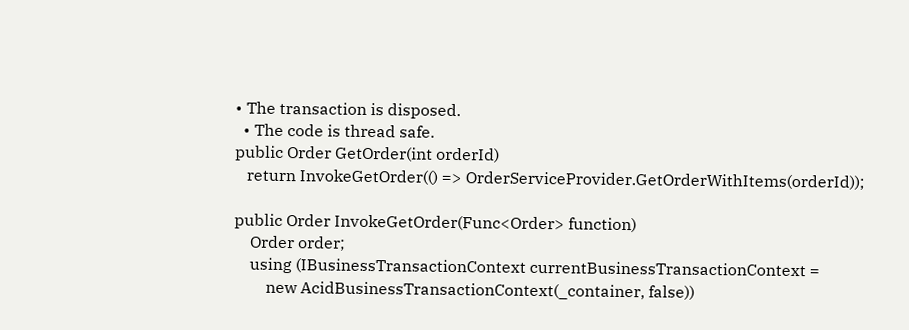• The transaction is disposed.
  • The code is thread safe.
public Order GetOrder(int orderId)
   return InvokeGetOrder(() => OrderServiceProvider.GetOrderWithItems(orderId));

public Order InvokeGetOrder(Func<Order> function)
    Order order;
    using (IBusinessTransactionContext currentBusinessTransactionContext =
        new AcidBusinessTransactionContext(_container, false))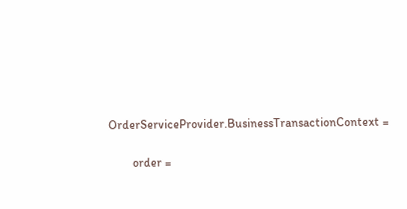OrderServiceProvider.BusinessTransactionContext =

        order =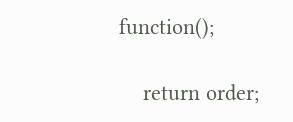function();

    return order;